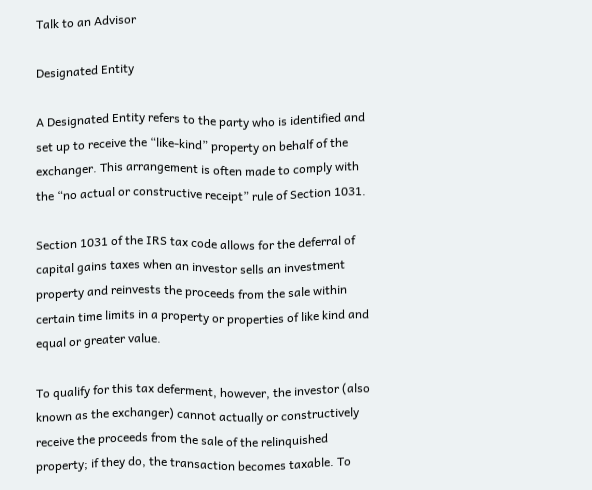Talk to an Advisor

Designated Entity

A Designated Entity refers to the party who is identified and set up to receive the “like-kind” property on behalf of the exchanger. This arrangement is often made to comply with the “no actual or constructive receipt” rule of Section 1031.

Section 1031 of the IRS tax code allows for the deferral of capital gains taxes when an investor sells an investment property and reinvests the proceeds from the sale within certain time limits in a property or properties of like kind and equal or greater value.

To qualify for this tax deferment, however, the investor (also known as the exchanger) cannot actually or constructively receive the proceeds from the sale of the relinquished property; if they do, the transaction becomes taxable. To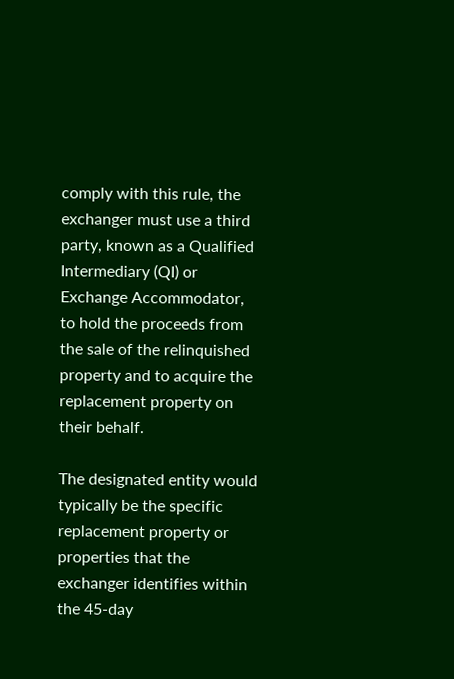comply with this rule, the exchanger must use a third party, known as a Qualified Intermediary (QI) or Exchange Accommodator, to hold the proceeds from the sale of the relinquished property and to acquire the replacement property on their behalf.

The designated entity would typically be the specific replacement property or properties that the exchanger identifies within the 45-day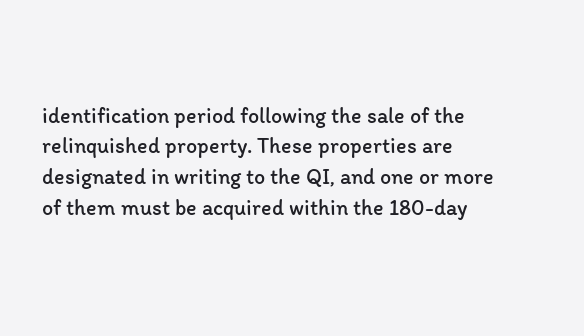identification period following the sale of the relinquished property. These properties are designated in writing to the QI, and one or more of them must be acquired within the 180-day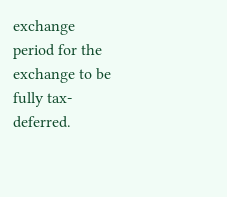exchange period for the exchange to be fully tax-deferred.